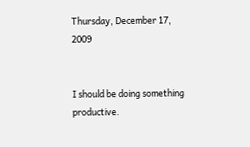Thursday, December 17, 2009


I should be doing something productive.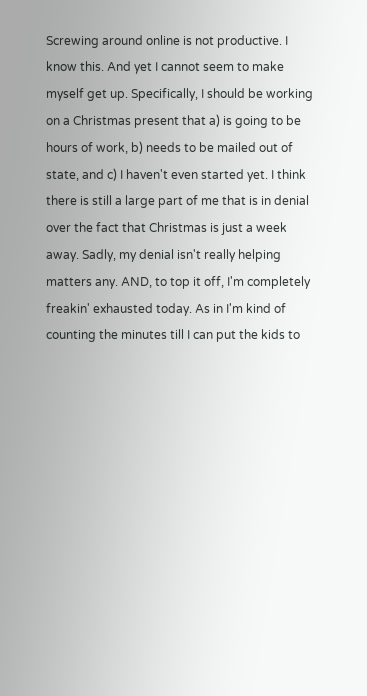Screwing around online is not productive. I know this. And yet I cannot seem to make myself get up. Specifically, I should be working on a Christmas present that a) is going to be hours of work, b) needs to be mailed out of state, and c) I haven't even started yet. I think there is still a large part of me that is in denial over the fact that Christmas is just a week away. Sadly, my denial isn't really helping matters any. AND, to top it off, I'm completely freakin' exhausted today. As in I'm kind of counting the minutes till I can put the kids to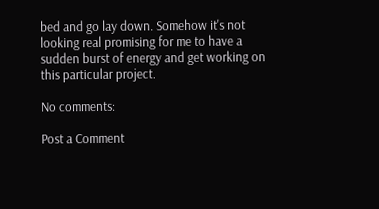bed and go lay down. Somehow it's not looking real promising for me to have a sudden burst of energy and get working on this particular project.

No comments:

Post a Comment